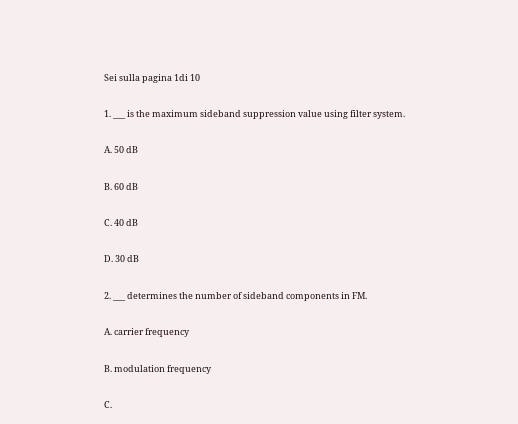Sei sulla pagina 1di 10

1. ___ is the maximum sideband suppression value using filter system.

A. 50 dB

B. 60 dB

C. 40 dB

D. 30 dB

2. ___ determines the number of sideband components in FM.

A. carrier frequency

B. modulation frequency

C.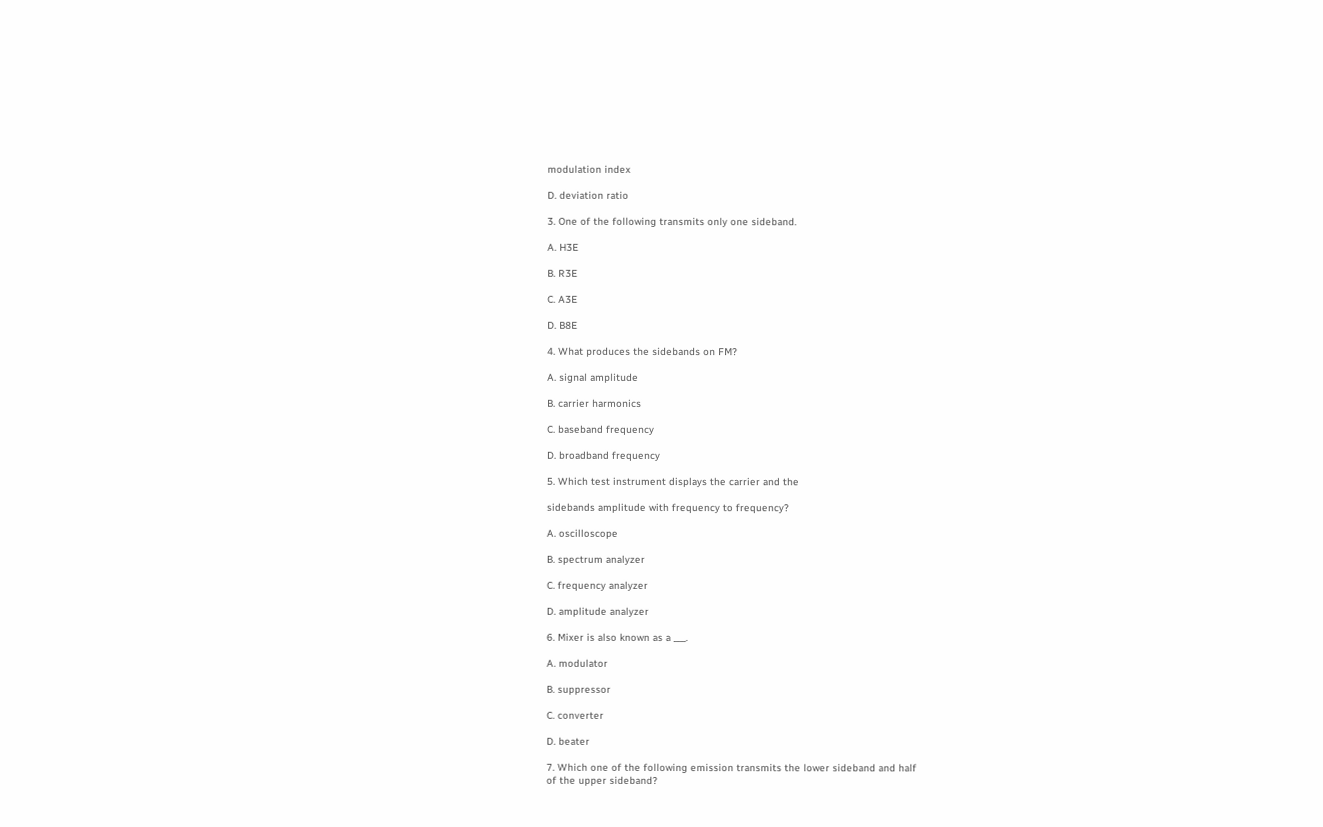modulation index

D. deviation ratio

3. One of the following transmits only one sideband.

A. H3E

B. R3E

C. A3E

D. B8E

4. What produces the sidebands on FM?

A. signal amplitude

B. carrier harmonics

C. baseband frequency

D. broadband frequency

5. Which test instrument displays the carrier and the

sidebands amplitude with frequency to frequency?

A. oscilloscope

B. spectrum analyzer

C. frequency analyzer

D. amplitude analyzer

6. Mixer is also known as a ___.

A. modulator

B. suppressor

C. converter

D. beater

7. Which one of the following emission transmits the lower sideband and half
of the upper sideband?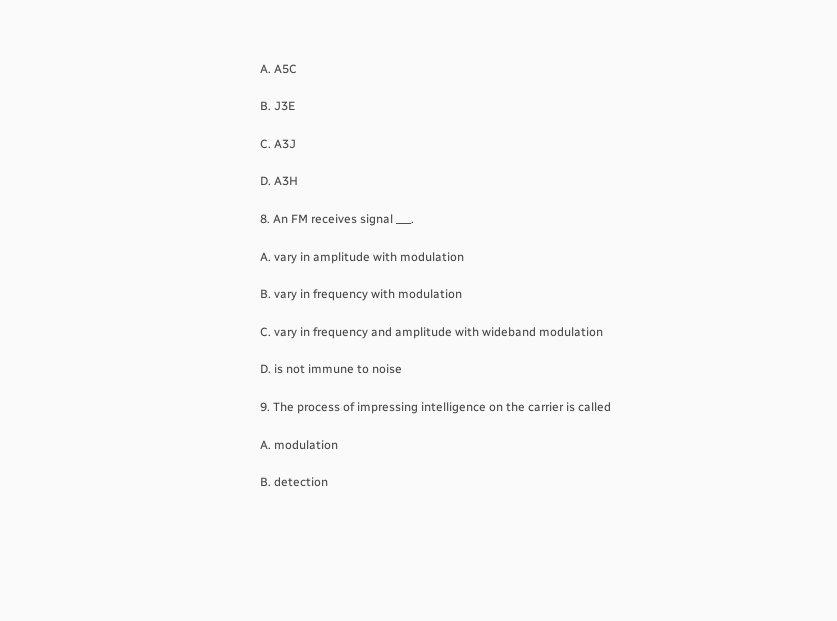A. A5C

B. J3E

C. A3J

D. A3H

8. An FM receives signal ___.

A. vary in amplitude with modulation

B. vary in frequency with modulation

C. vary in frequency and amplitude with wideband modulation

D. is not immune to noise

9. The process of impressing intelligence on the carrier is called

A. modulation

B. detection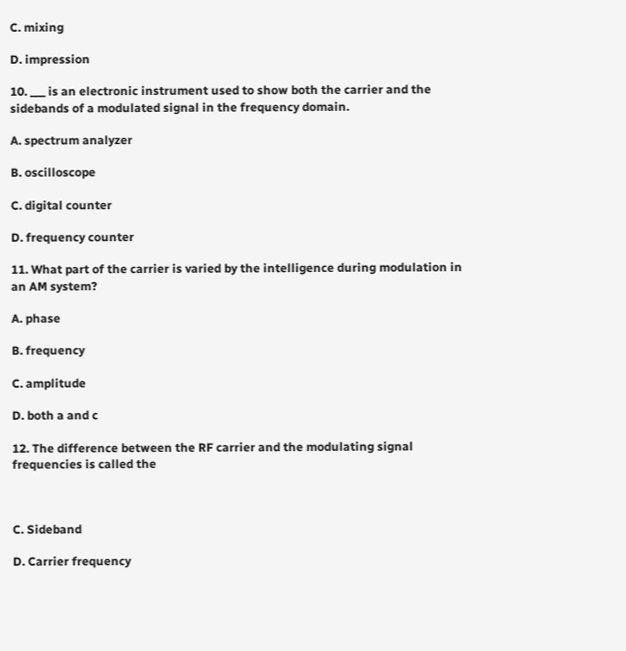C. mixing

D. impression

10. ___ is an electronic instrument used to show both the carrier and the
sidebands of a modulated signal in the frequency domain.

A. spectrum analyzer

B. oscilloscope

C. digital counter

D. frequency counter

11. What part of the carrier is varied by the intelligence during modulation in
an AM system?

A. phase

B. frequency

C. amplitude

D. both a and c

12. The difference between the RF carrier and the modulating signal
frequencies is called the



C. Sideband

D. Carrier frequency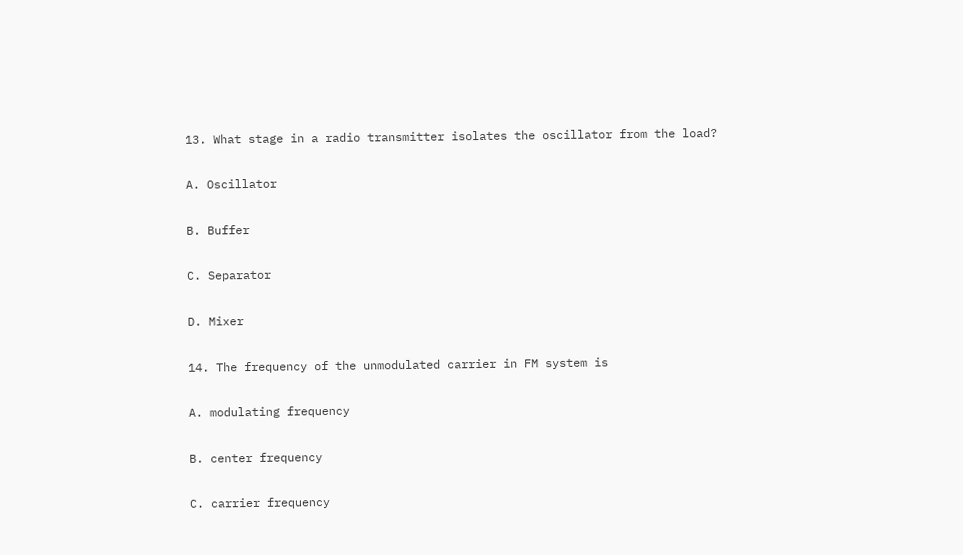13. What stage in a radio transmitter isolates the oscillator from the load?

A. Oscillator

B. Buffer

C. Separator

D. Mixer

14. The frequency of the unmodulated carrier in FM system is

A. modulating frequency

B. center frequency

C. carrier frequency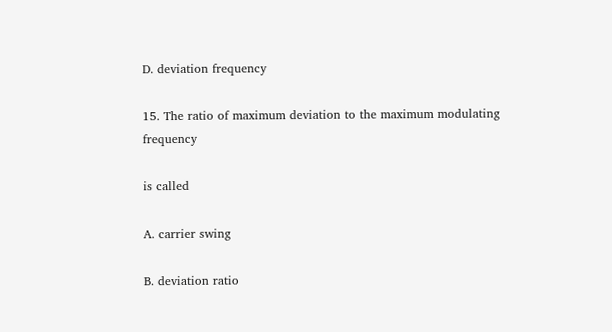D. deviation frequency

15. The ratio of maximum deviation to the maximum modulating frequency

is called

A. carrier swing

B. deviation ratio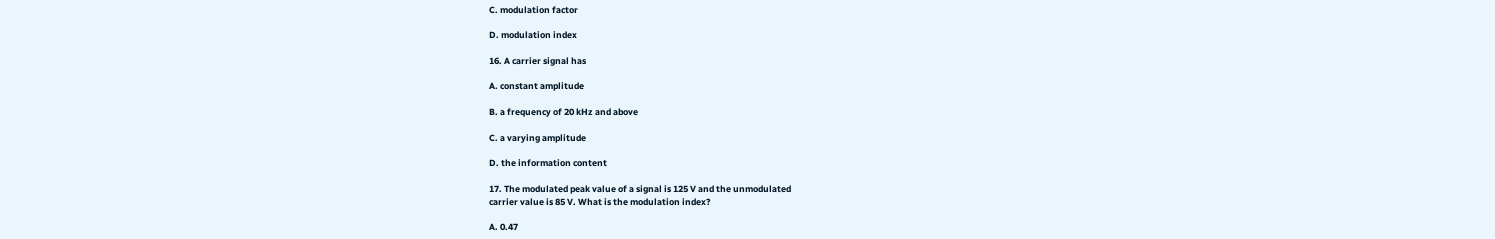C. modulation factor

D. modulation index

16. A carrier signal has

A. constant amplitude

B. a frequency of 20 kHz and above

C. a varying amplitude

D. the information content

17. The modulated peak value of a signal is 125 V and the unmodulated
carrier value is 85 V. What is the modulation index?

A. 0.47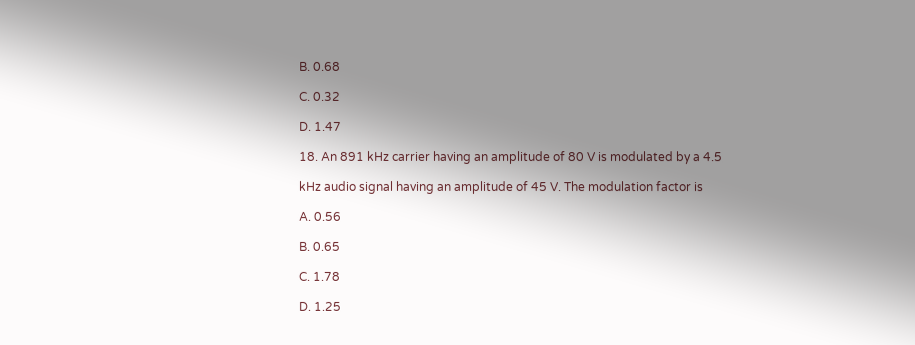B. 0.68

C. 0.32

D. 1.47

18. An 891 kHz carrier having an amplitude of 80 V is modulated by a 4.5

kHz audio signal having an amplitude of 45 V. The modulation factor is

A. 0.56

B. 0.65

C. 1.78

D. 1.25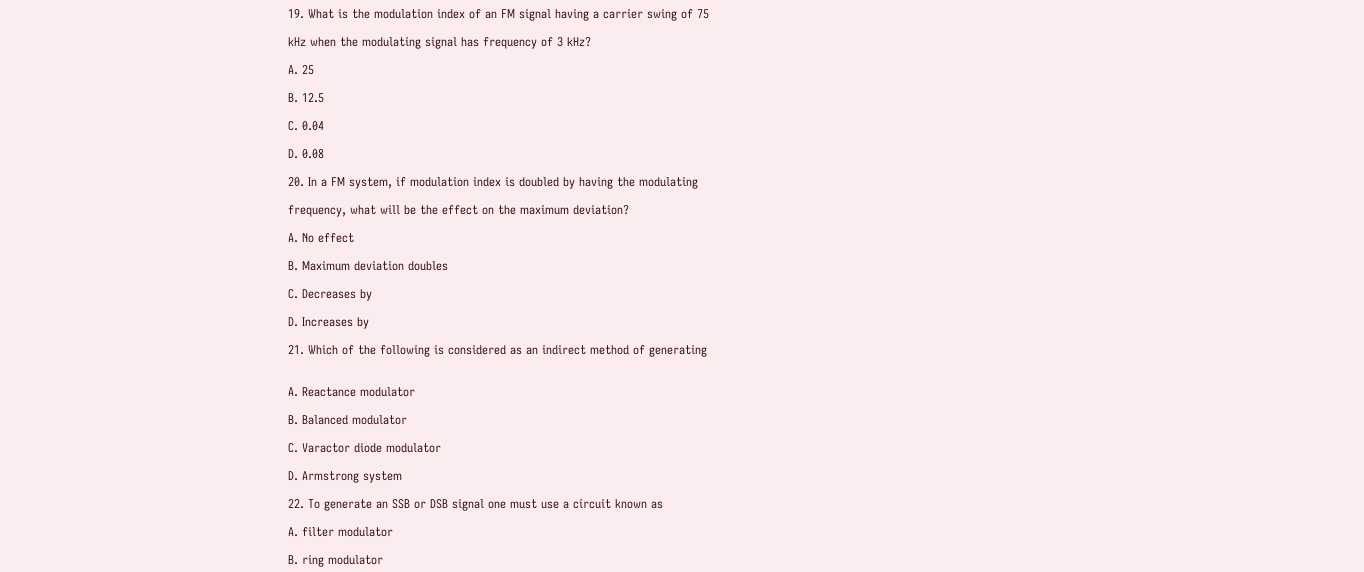19. What is the modulation index of an FM signal having a carrier swing of 75

kHz when the modulating signal has frequency of 3 kHz?

A. 25

B. 12.5

C. 0.04

D. 0.08

20. In a FM system, if modulation index is doubled by having the modulating

frequency, what will be the effect on the maximum deviation?

A. No effect

B. Maximum deviation doubles

C. Decreases by

D. Increases by

21. Which of the following is considered as an indirect method of generating


A. Reactance modulator

B. Balanced modulator

C. Varactor diode modulator

D. Armstrong system

22. To generate an SSB or DSB signal one must use a circuit known as

A. filter modulator

B. ring modulator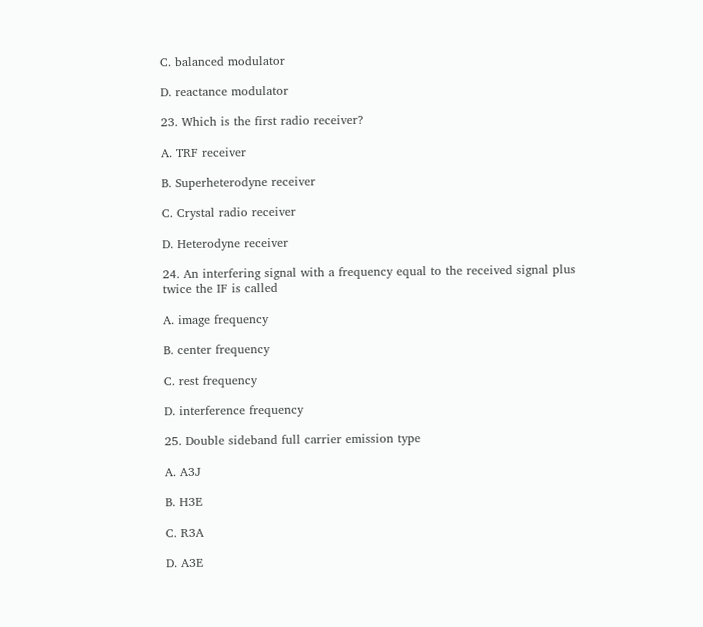C. balanced modulator

D. reactance modulator

23. Which is the first radio receiver?

A. TRF receiver

B. Superheterodyne receiver

C. Crystal radio receiver

D. Heterodyne receiver

24. An interfering signal with a frequency equal to the received signal plus
twice the IF is called

A. image frequency

B. center frequency

C. rest frequency

D. interference frequency

25. Double sideband full carrier emission type

A. A3J

B. H3E

C. R3A

D. A3E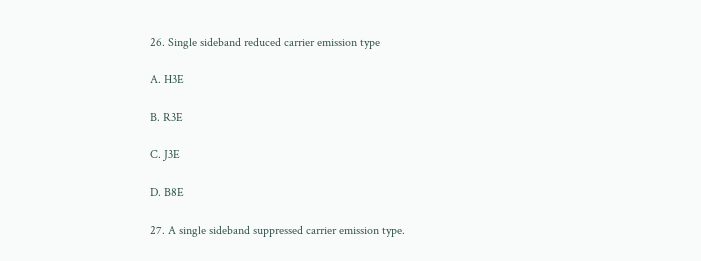26. Single sideband reduced carrier emission type

A. H3E

B. R3E

C. J3E

D. B8E

27. A single sideband suppressed carrier emission type.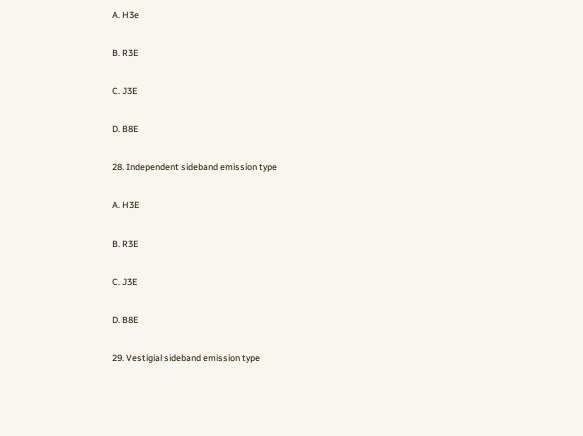A. H3e

B. R3E

C. J3E

D. B8E

28. Independent sideband emission type

A. H3E

B. R3E

C. J3E

D. B8E

29. Vestigial sideband emission type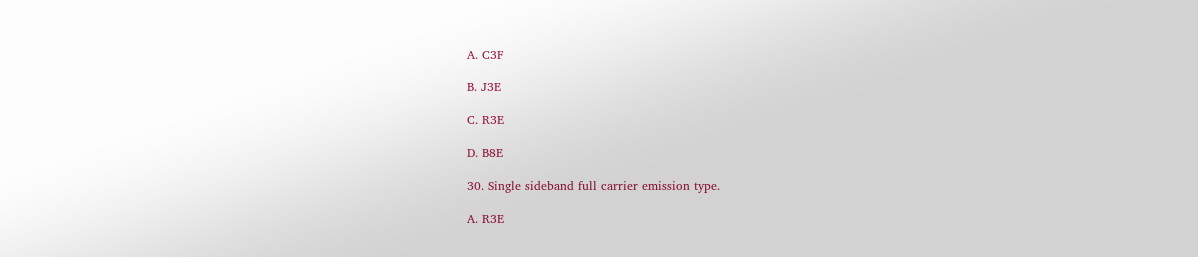A. C3F

B. J3E

C. R3E

D. B8E

30. Single sideband full carrier emission type.

A. R3E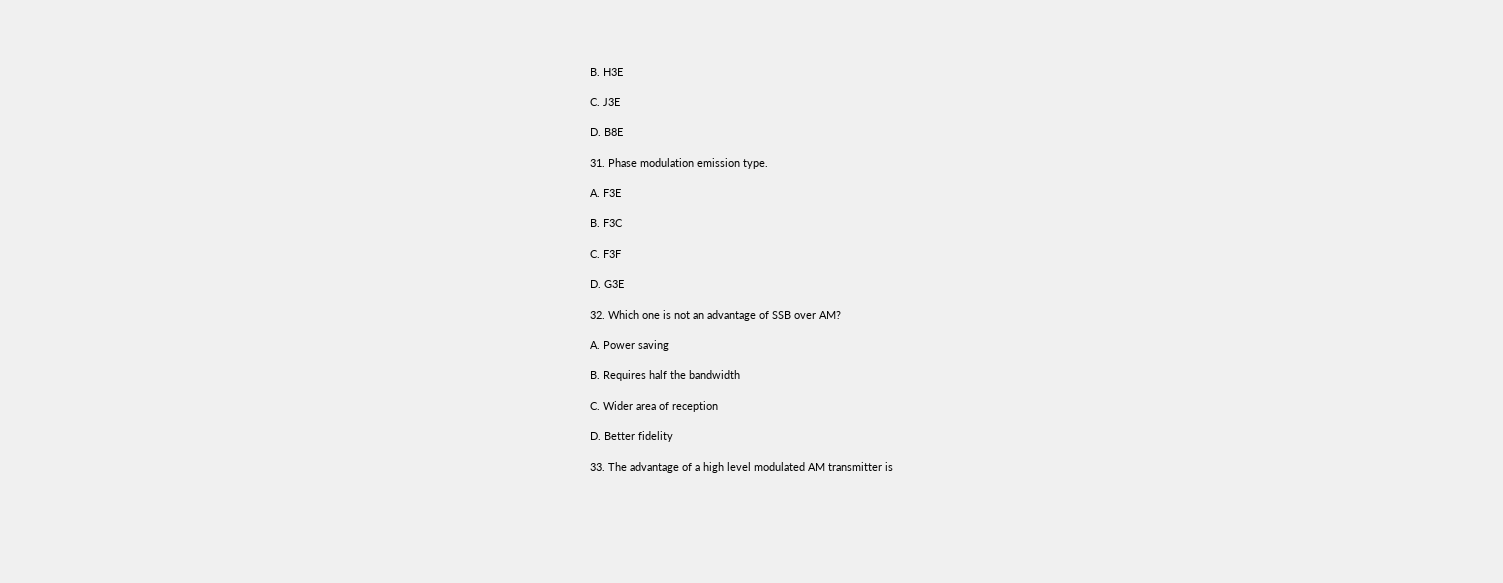B. H3E

C. J3E

D. B8E

31. Phase modulation emission type.

A. F3E

B. F3C

C. F3F

D. G3E

32. Which one is not an advantage of SSB over AM?

A. Power saving

B. Requires half the bandwidth

C. Wider area of reception

D. Better fidelity

33. The advantage of a high level modulated AM transmitter is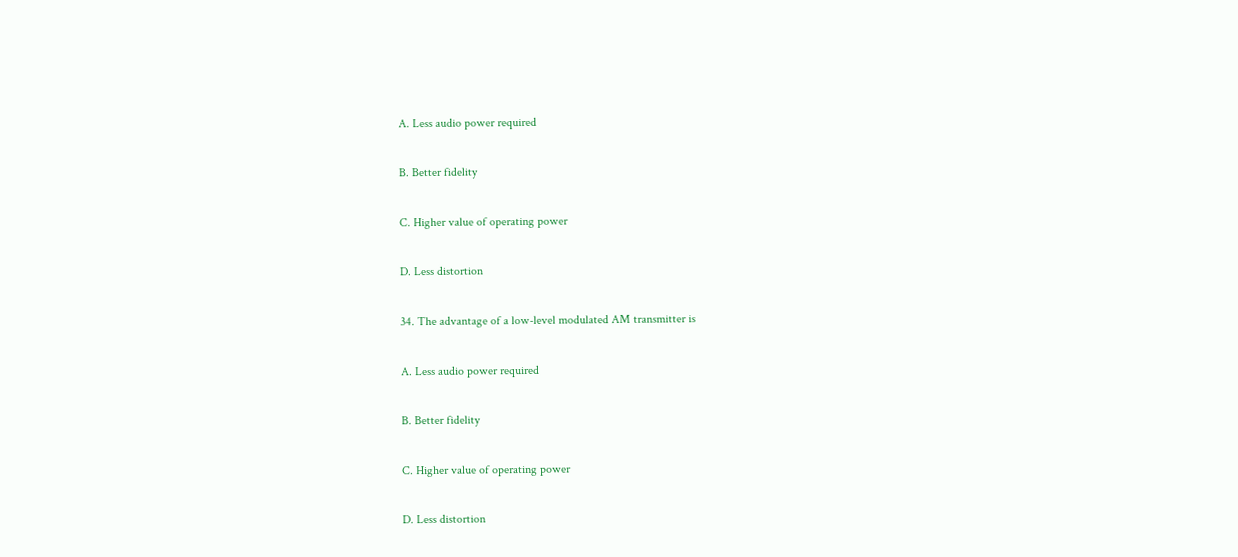A. Less audio power required

B. Better fidelity

C. Higher value of operating power

D. Less distortion

34. The advantage of a low-level modulated AM transmitter is

A. Less audio power required

B. Better fidelity

C. Higher value of operating power

D. Less distortion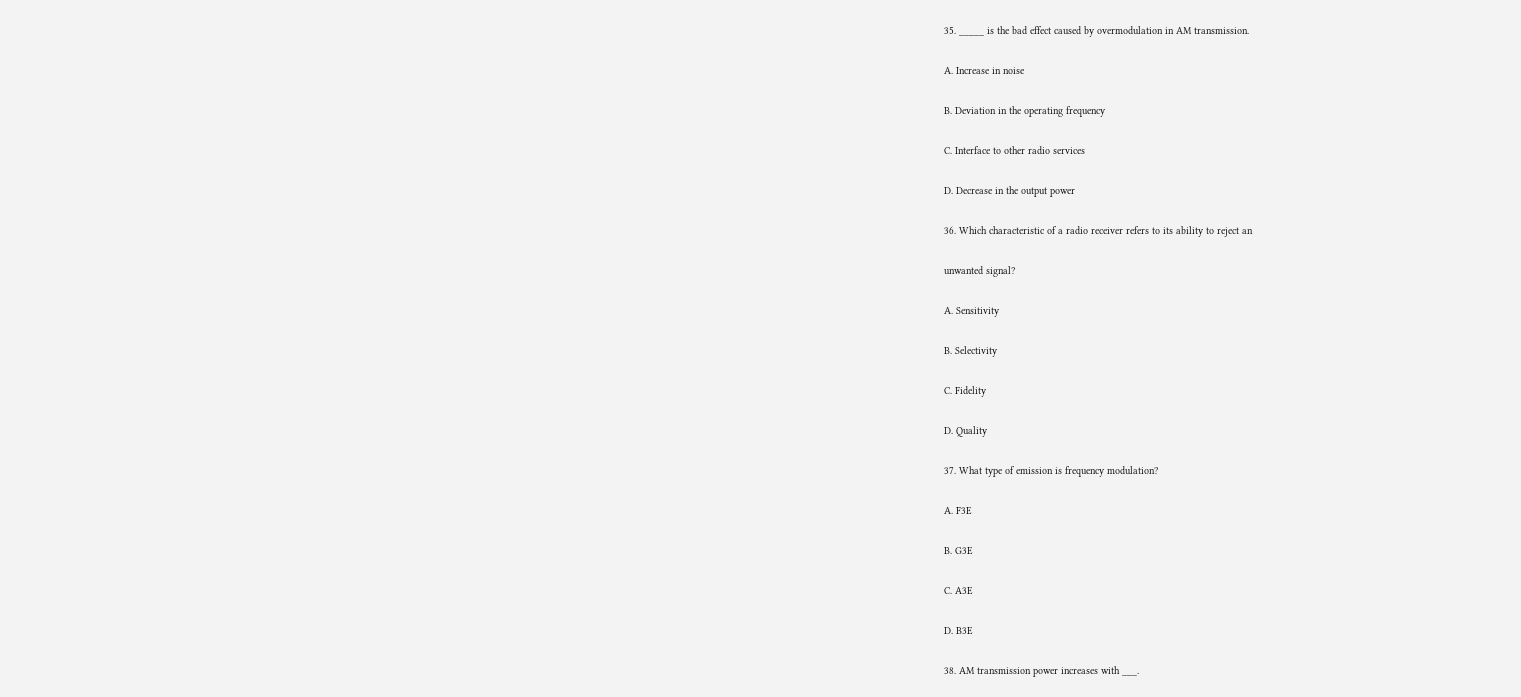35. _____ is the bad effect caused by overmodulation in AM transmission.

A. Increase in noise

B. Deviation in the operating frequency

C. Interface to other radio services

D. Decrease in the output power

36. Which characteristic of a radio receiver refers to its ability to reject an

unwanted signal?

A. Sensitivity

B. Selectivity

C. Fidelity

D. Quality

37. What type of emission is frequency modulation?

A. F3E

B. G3E

C. A3E

D. B3E

38. AM transmission power increases with ___.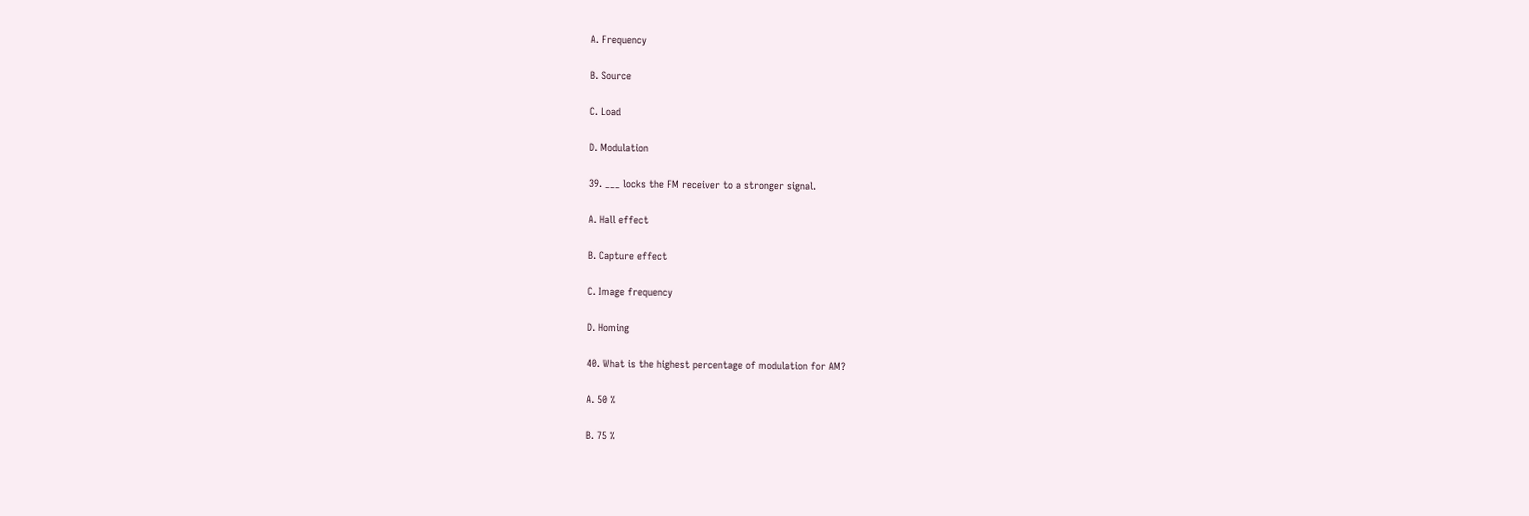A. Frequency

B. Source

C. Load

D. Modulation

39. ___ locks the FM receiver to a stronger signal.

A. Hall effect

B. Capture effect

C. Image frequency

D. Homing

40. What is the highest percentage of modulation for AM?

A. 50 %

B. 75 %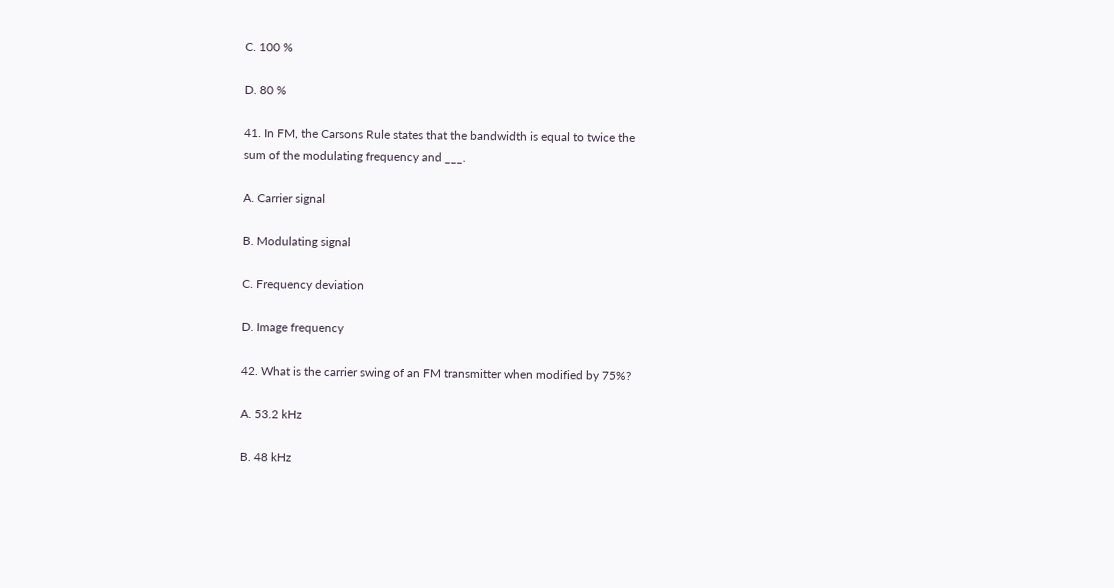C. 100 %

D. 80 %

41. In FM, the Carsons Rule states that the bandwidth is equal to twice the
sum of the modulating frequency and ___.

A. Carrier signal

B. Modulating signal

C. Frequency deviation

D. Image frequency

42. What is the carrier swing of an FM transmitter when modified by 75%?

A. 53.2 kHz

B. 48 kHz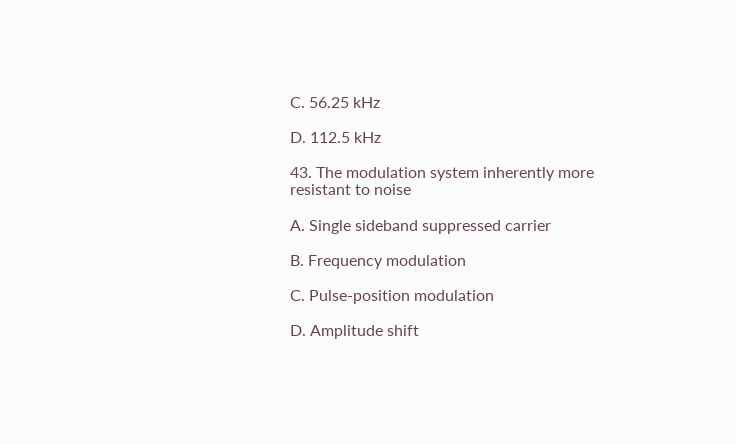C. 56.25 kHz

D. 112.5 kHz

43. The modulation system inherently more resistant to noise

A. Single sideband suppressed carrier

B. Frequency modulation

C. Pulse-position modulation

D. Amplitude shift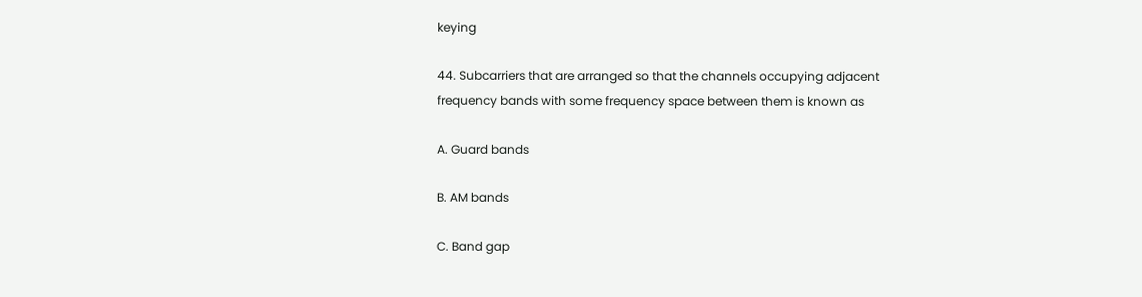keying

44. Subcarriers that are arranged so that the channels occupying adjacent
frequency bands with some frequency space between them is known as

A. Guard bands

B. AM bands

C. Band gap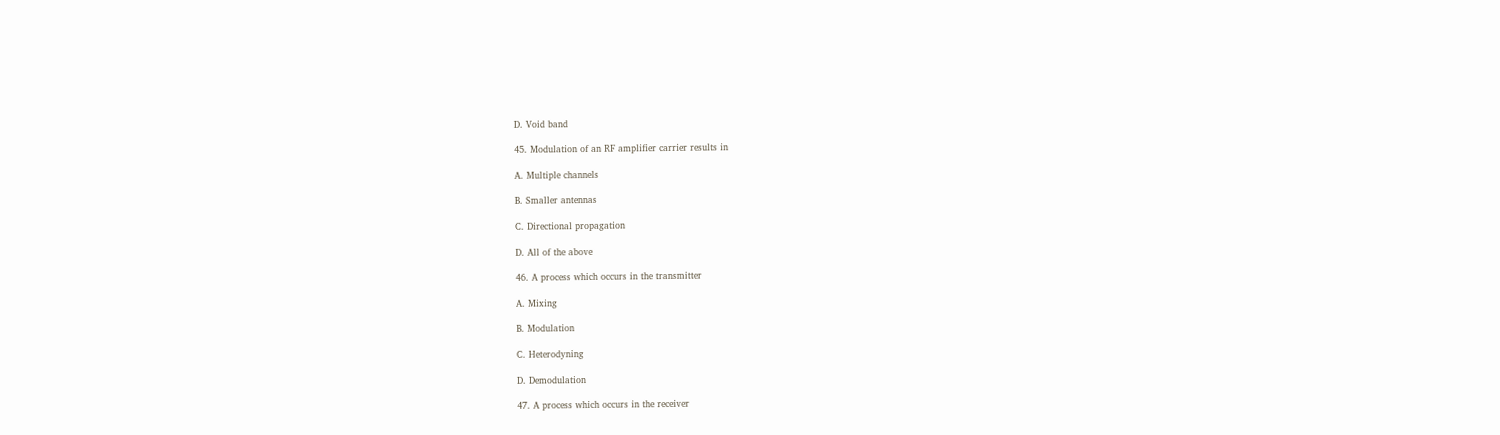D. Void band

45. Modulation of an RF amplifier carrier results in

A. Multiple channels

B. Smaller antennas

C. Directional propagation

D. All of the above

46. A process which occurs in the transmitter

A. Mixing

B. Modulation

C. Heterodyning

D. Demodulation

47. A process which occurs in the receiver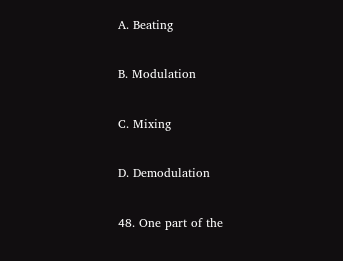A. Beating

B. Modulation

C. Mixing

D. Demodulation

48. One part of the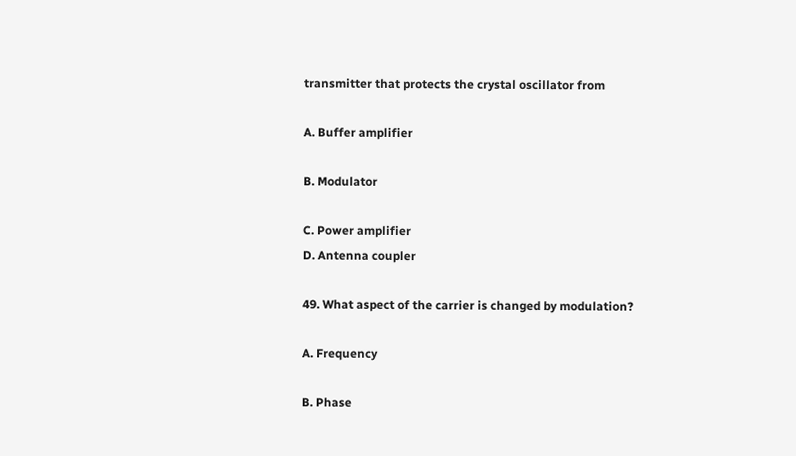transmitter that protects the crystal oscillator from

A. Buffer amplifier

B. Modulator

C. Power amplifier
D. Antenna coupler

49. What aspect of the carrier is changed by modulation?

A. Frequency

B. Phase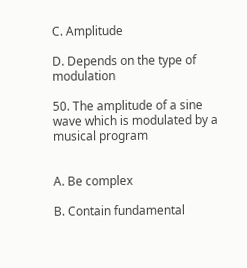C. Amplitude

D. Depends on the type of modulation

50. The amplitude of a sine wave which is modulated by a musical program


A. Be complex

B. Contain fundamental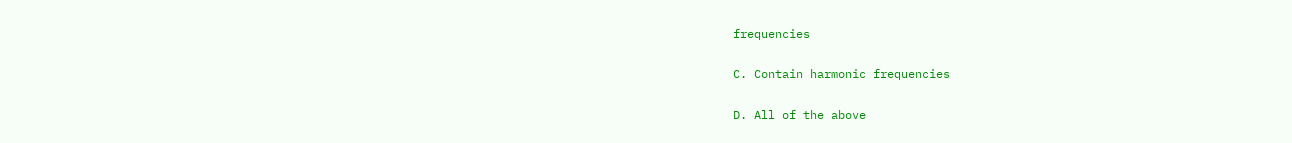frequencies

C. Contain harmonic frequencies

D. All of the above